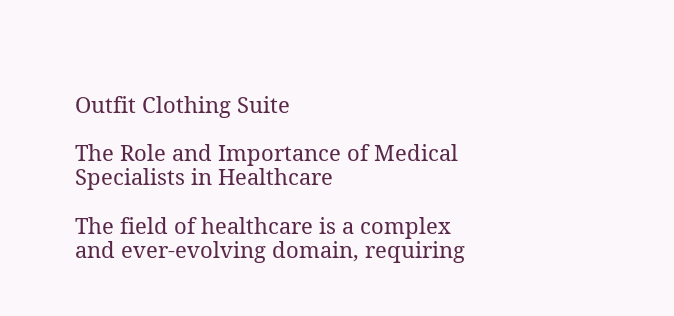Outfit Clothing Suite

The Role and Importance of Medical Specialists in Healthcare

The field of healthcare is a complex and ever-evolving domain, requiring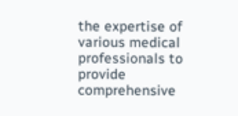the expertise of various medical professionals to provide comprehensive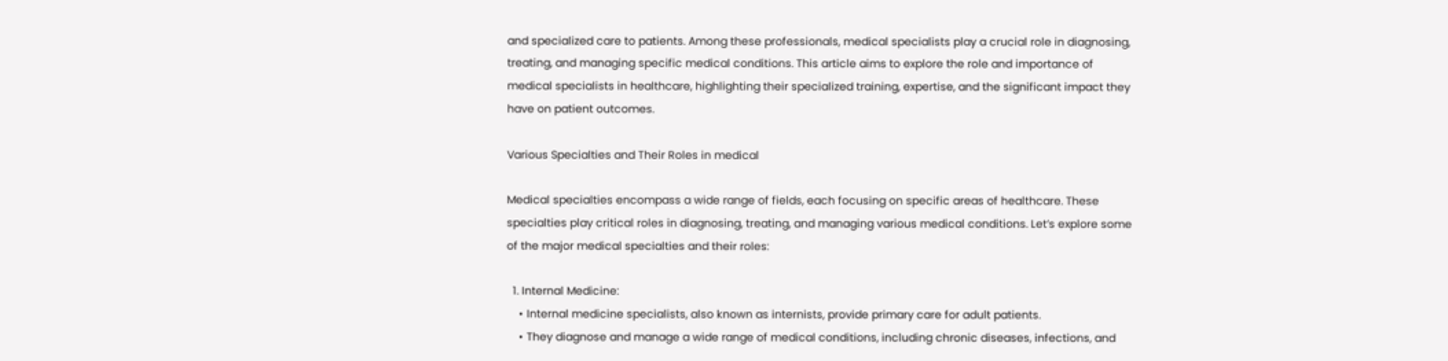and specialized care to patients. Among these professionals, medical specialists play a crucial role in diagnosing, treating, and managing specific medical conditions. This article aims to explore the role and importance of medical specialists in healthcare, highlighting their specialized training, expertise, and the significant impact they have on patient outcomes.

Various Specialties and Their Roles in medical

Medical specialties encompass a wide range of fields, each focusing on specific areas of healthcare. These specialties play critical roles in diagnosing, treating, and managing various medical conditions. Let’s explore some of the major medical specialties and their roles:

  1. Internal Medicine:
    • Internal medicine specialists, also known as internists, provide primary care for adult patients.
    • They diagnose and manage a wide range of medical conditions, including chronic diseases, infections, and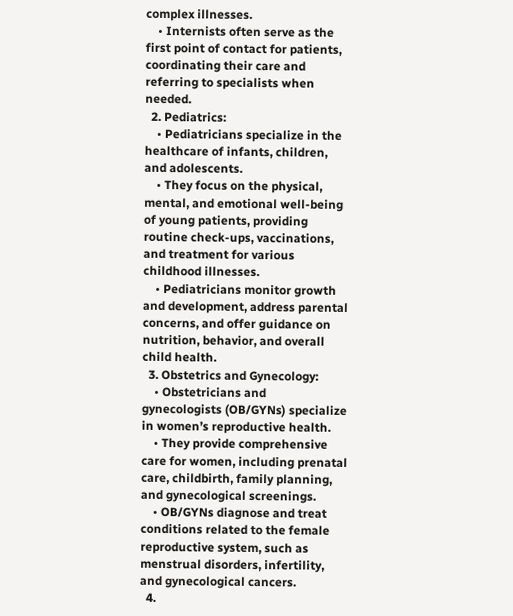complex illnesses.
    • Internists often serve as the first point of contact for patients, coordinating their care and referring to specialists when needed.
  2. Pediatrics:
    • Pediatricians specialize in the healthcare of infants, children, and adolescents.
    • They focus on the physical, mental, and emotional well-being of young patients, providing routine check-ups, vaccinations, and treatment for various childhood illnesses.
    • Pediatricians monitor growth and development, address parental concerns, and offer guidance on nutrition, behavior, and overall child health.
  3. Obstetrics and Gynecology:
    • Obstetricians and gynecologists (OB/GYNs) specialize in women’s reproductive health.
    • They provide comprehensive care for women, including prenatal care, childbirth, family planning, and gynecological screenings.
    • OB/GYNs diagnose and treat conditions related to the female reproductive system, such as menstrual disorders, infertility, and gynecological cancers.
  4.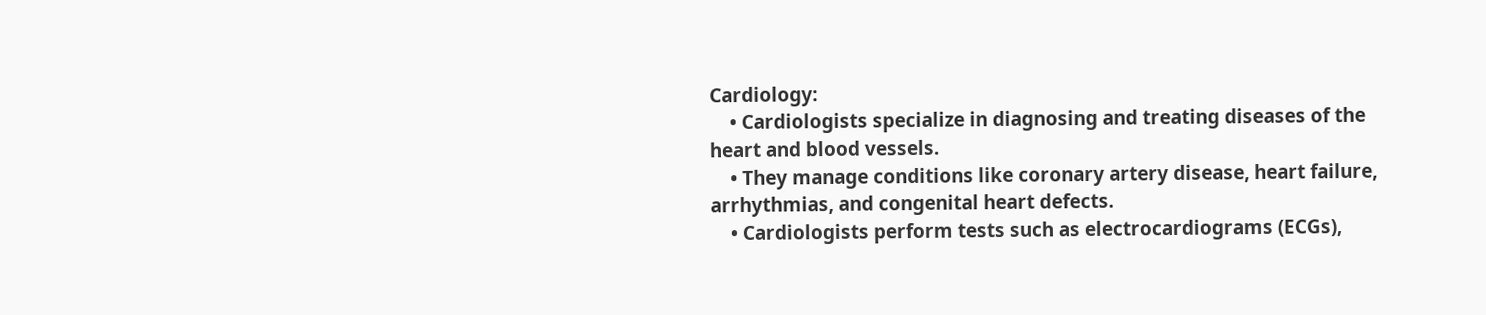Cardiology:
    • Cardiologists specialize in diagnosing and treating diseases of the heart and blood vessels.
    • They manage conditions like coronary artery disease, heart failure, arrhythmias, and congenital heart defects.
    • Cardiologists perform tests such as electrocardiograms (ECGs),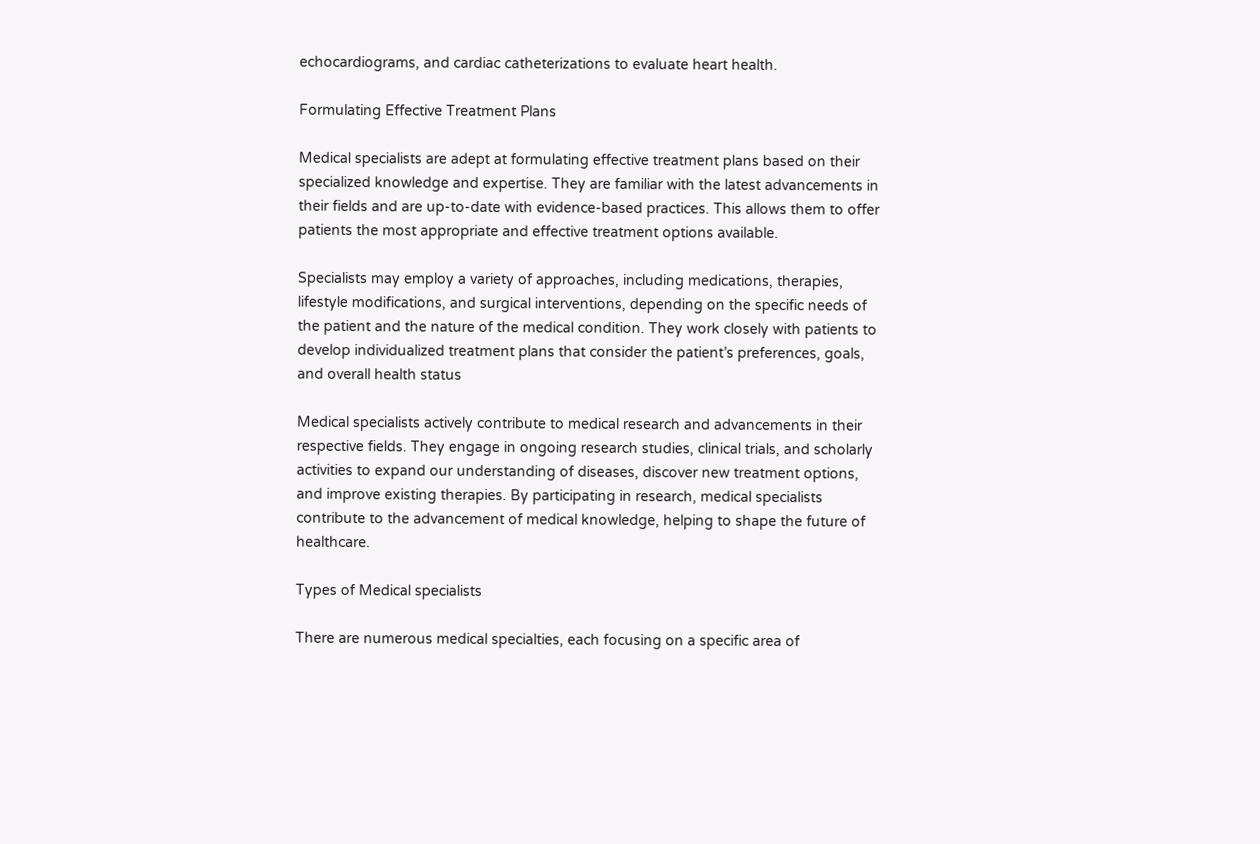echocardiograms, and cardiac catheterizations to evaluate heart health.

Formulating Effective Treatment Plans

Medical specialists are adept at formulating effective treatment plans based on their specialized knowledge and expertise. They are familiar with the latest advancements in their fields and are up-to-date with evidence-based practices. This allows them to offer patients the most appropriate and effective treatment options available.

Specialists may employ a variety of approaches, including medications, therapies, lifestyle modifications, and surgical interventions, depending on the specific needs of the patient and the nature of the medical condition. They work closely with patients to develop individualized treatment plans that consider the patient’s preferences, goals, and overall health status

Medical specialists actively contribute to medical research and advancements in their respective fields. They engage in ongoing research studies, clinical trials, and scholarly activities to expand our understanding of diseases, discover new treatment options, and improve existing therapies. By participating in research, medical specialists contribute to the advancement of medical knowledge, helping to shape the future of healthcare.

Types of Medical specialists

There are numerous medical specialties, each focusing on a specific area of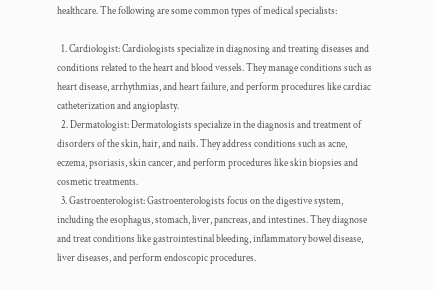healthcare. The following are some common types of medical specialists:

  1. Cardiologist: Cardiologists specialize in diagnosing and treating diseases and conditions related to the heart and blood vessels. They manage conditions such as heart disease, arrhythmias, and heart failure, and perform procedures like cardiac catheterization and angioplasty.
  2. Dermatologist: Dermatologists specialize in the diagnosis and treatment of disorders of the skin, hair, and nails. They address conditions such as acne, eczema, psoriasis, skin cancer, and perform procedures like skin biopsies and cosmetic treatments.
  3. Gastroenterologist: Gastroenterologists focus on the digestive system, including the esophagus, stomach, liver, pancreas, and intestines. They diagnose and treat conditions like gastrointestinal bleeding, inflammatory bowel disease, liver diseases, and perform endoscopic procedures.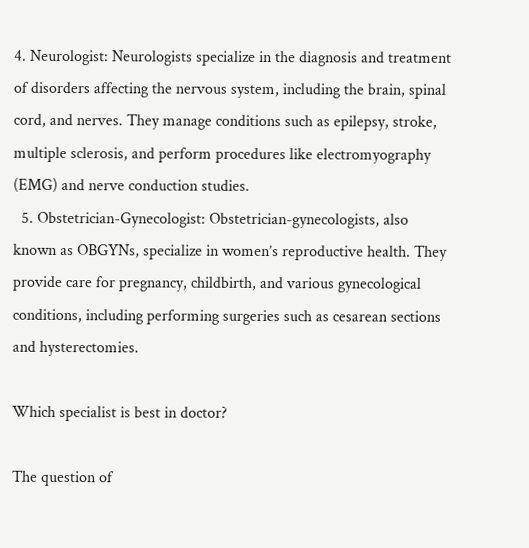4. Neurologist: Neurologists specialize in the diagnosis and treatment of disorders affecting the nervous system, including the brain, spinal cord, and nerves. They manage conditions such as epilepsy, stroke, multiple sclerosis, and perform procedures like electromyography (EMG) and nerve conduction studies.
  5. Obstetrician-Gynecologist: Obstetrician-gynecologists, also known as OBGYNs, specialize in women’s reproductive health. They provide care for pregnancy, childbirth, and various gynecological conditions, including performing surgeries such as cesarean sections and hysterectomies.

Which specialist is best in doctor?

The question of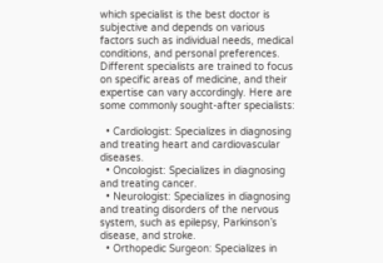which specialist is the best doctor is subjective and depends on various factors such as individual needs, medical conditions, and personal preferences. Different specialists are trained to focus on specific areas of medicine, and their expertise can vary accordingly. Here are some commonly sought-after specialists:

  • Cardiologist: Specializes in diagnosing and treating heart and cardiovascular diseases.
  • Oncologist: Specializes in diagnosing and treating cancer.
  • Neurologist: Specializes in diagnosing and treating disorders of the nervous system, such as epilepsy, Parkinson’s disease, and stroke.
  • Orthopedic Surgeon: Specializes in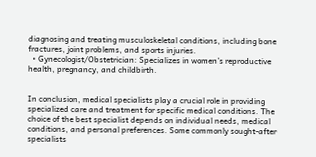diagnosing and treating musculoskeletal conditions, including bone fractures, joint problems, and sports injuries.
  • Gynecologist/Obstetrician: Specializes in women’s reproductive health, pregnancy, and childbirth.


In conclusion, medical specialists play a crucial role in providing specialized care and treatment for specific medical conditions. The choice of the best specialist depends on individual needs, medical conditions, and personal preferences. Some commonly sought-after specialists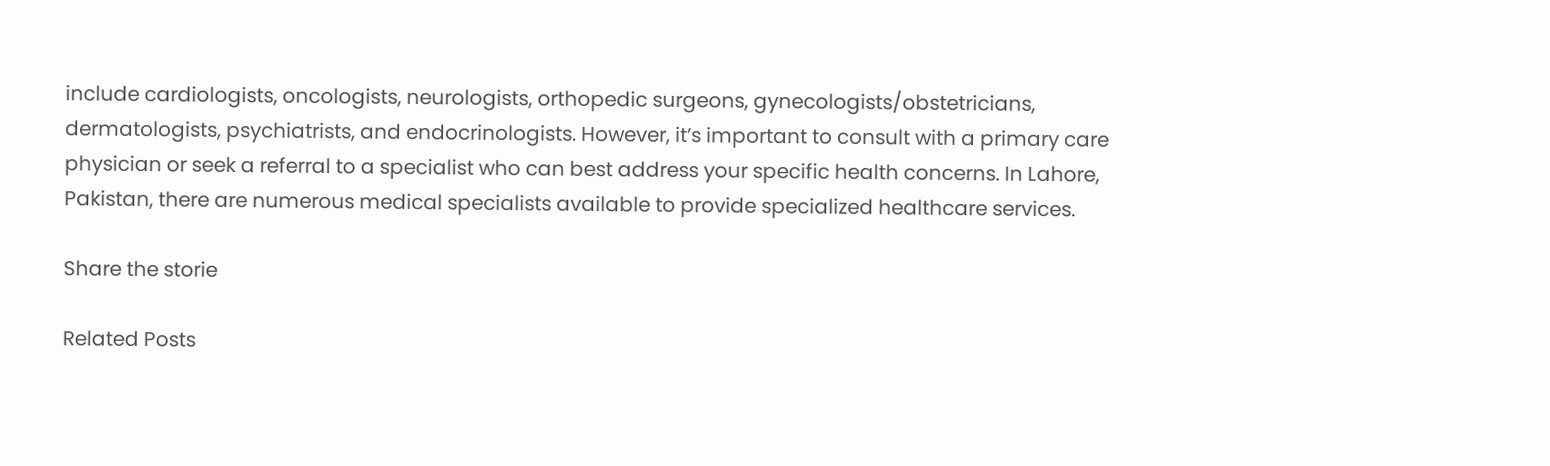include cardiologists, oncologists, neurologists, orthopedic surgeons, gynecologists/obstetricians, dermatologists, psychiatrists, and endocrinologists. However, it’s important to consult with a primary care physician or seek a referral to a specialist who can best address your specific health concerns. In Lahore, Pakistan, there are numerous medical specialists available to provide specialized healthcare services.

Share the storie

Related Posts